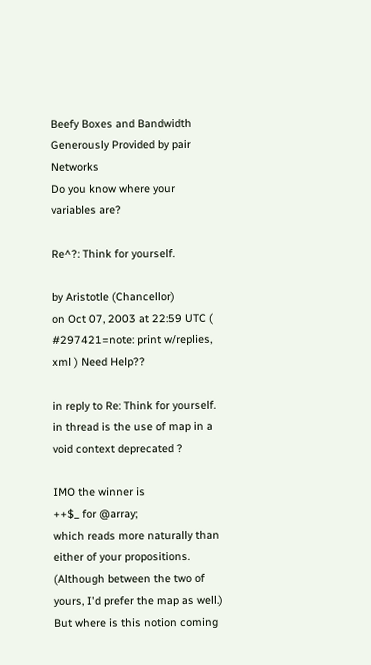Beefy Boxes and Bandwidth Generously Provided by pair Networks
Do you know where your variables are?

Re^?: Think for yourself.

by Aristotle (Chancellor)
on Oct 07, 2003 at 22:59 UTC ( #297421=note: print w/replies, xml ) Need Help??

in reply to Re: Think for yourself.
in thread is the use of map in a void context deprecated ?

IMO the winner is
++$_ for @array;
which reads more naturally than either of your propositions. (Although between the two of yours, I'd prefer the map as well.)
But where is this notion coming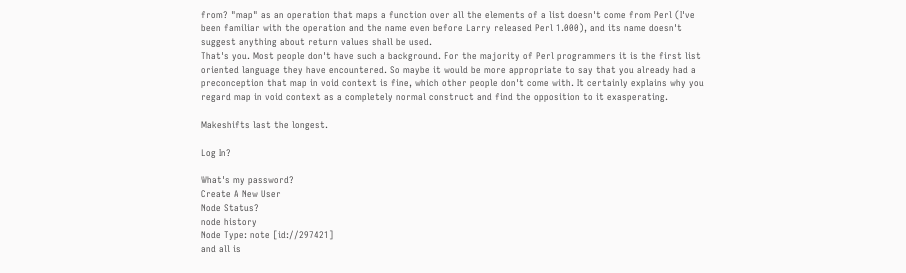from? "map" as an operation that maps a function over all the elements of a list doesn't come from Perl (I've been familiar with the operation and the name even before Larry released Perl 1.000), and its name doesn't suggest anything about return values shall be used.
That's you. Most people don't have such a background. For the majority of Perl programmers it is the first list oriented language they have encountered. So maybe it would be more appropriate to say that you already had a preconception that map in void context is fine, which other people don't come with. It certainly explains why you regard map in void context as a completely normal construct and find the opposition to it exasperating.

Makeshifts last the longest.

Log In?

What's my password?
Create A New User
Node Status?
node history
Node Type: note [id://297421]
and all is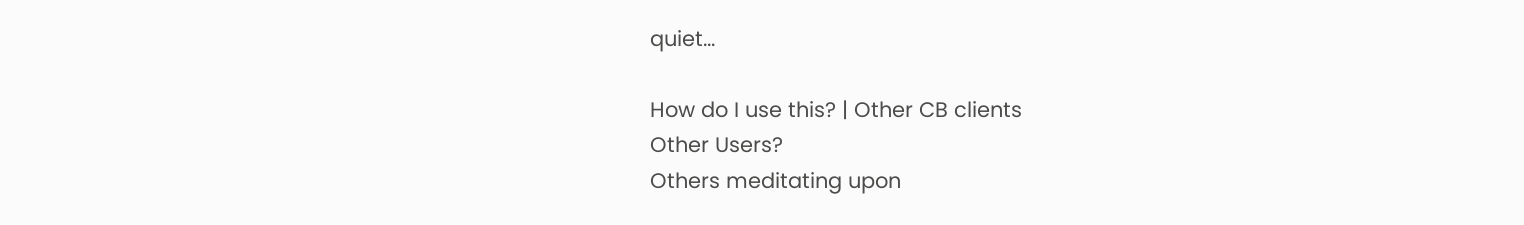quiet...

How do I use this? | Other CB clients
Other Users?
Others meditating upon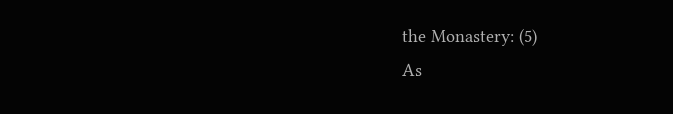the Monastery: (5)
As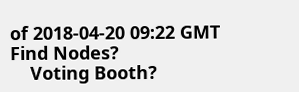of 2018-04-20 09:22 GMT
Find Nodes?
    Voting Booth?